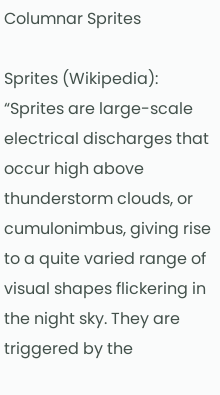Columnar Sprites

Sprites (Wikipedia): “Sprites are large-scale electrical discharges that occur high above thunderstorm clouds, or cumulonimbus, giving rise to a quite varied range of visual shapes flickering in the night sky. They are triggered by the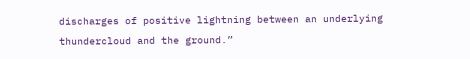discharges of positive lightning between an underlying thundercloud and the ground.”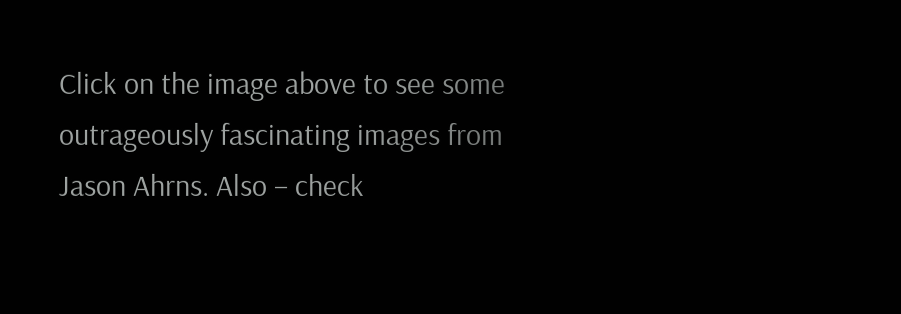Click on the image above to see some outrageously fascinating images from Jason Ahrns. Also – check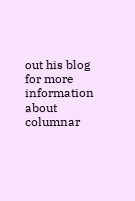out his blog for more information about columnar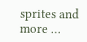sprites and more …